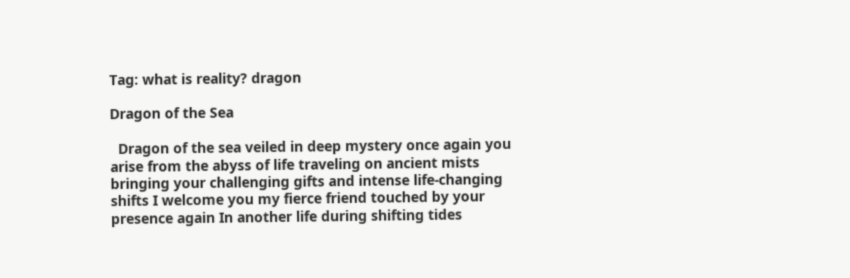Tag: what is reality? dragon

Dragon of the Sea

  Dragon of the sea veiled in deep mystery once again you arise from the abyss of life traveling on ancient mists bringing your challenging gifts and intense life-changing shifts I welcome you my fierce friend touched by your presence again In another life during shifting tides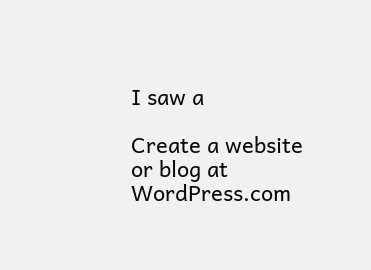I saw a

Create a website or blog at WordPress.com